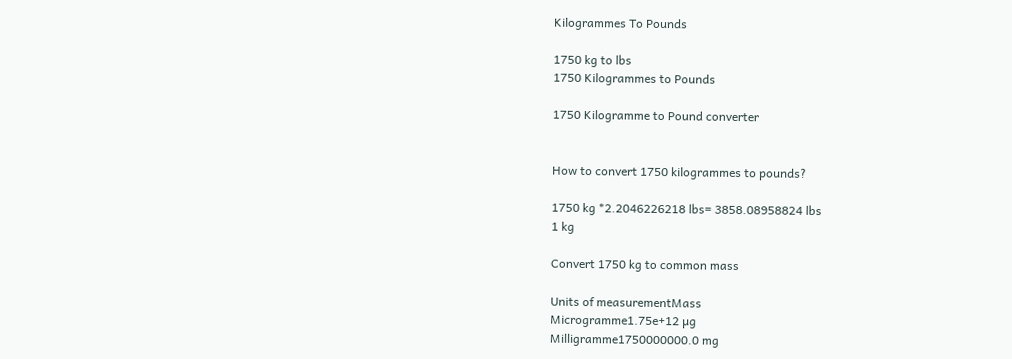Kilogrammes To Pounds

1750 kg to lbs
1750 Kilogrammes to Pounds

1750 Kilogramme to Pound converter


How to convert 1750 kilogrammes to pounds?

1750 kg *2.2046226218 lbs= 3858.08958824 lbs
1 kg

Convert 1750 kg to common mass

Units of measurementMass
Microgramme1.75e+12 µg
Milligramme1750000000.0 mg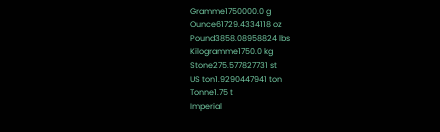Gramme1750000.0 g
Ounce61729.4334118 oz
Pound3858.08958824 lbs
Kilogramme1750.0 kg
Stone275.577827731 st
US ton1.9290447941 ton
Tonne1.75 t
Imperial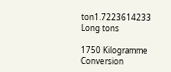ton1.7223614233 Long tons

1750 Kilogramme Conversion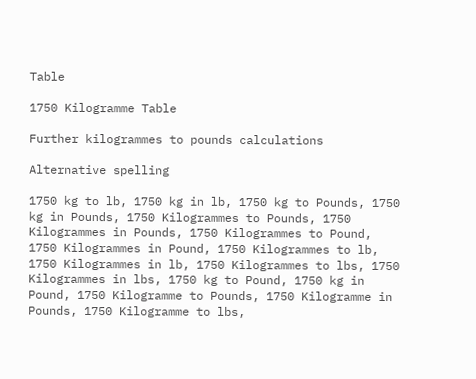Table

1750 Kilogramme Table

Further kilogrammes to pounds calculations

Alternative spelling

1750 kg to lb, 1750 kg in lb, 1750 kg to Pounds, 1750 kg in Pounds, 1750 Kilogrammes to Pounds, 1750 Kilogrammes in Pounds, 1750 Kilogrammes to Pound, 1750 Kilogrammes in Pound, 1750 Kilogrammes to lb, 1750 Kilogrammes in lb, 1750 Kilogrammes to lbs, 1750 Kilogrammes in lbs, 1750 kg to Pound, 1750 kg in Pound, 1750 Kilogramme to Pounds, 1750 Kilogramme in Pounds, 1750 Kilogramme to lbs,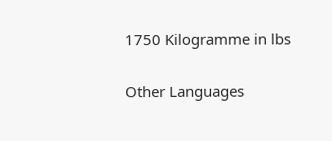1750 Kilogramme in lbs

Other Languages